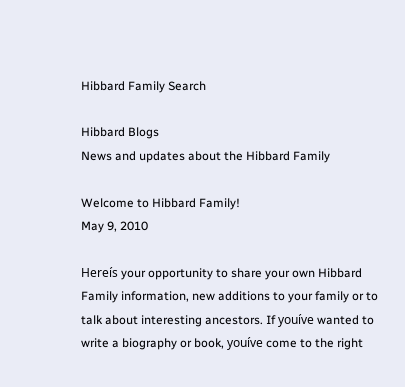Hibbard Family Search

Hibbard Blogs
News and updates about the Hibbard Family

Welcome to Hibbard Family!
May 9, 2010

Hereís your opportunity to share your own Hibbard Family information, new additions to your family or to talk about interesting ancestors. If youíve wanted to write a biography or book, youíve come to the right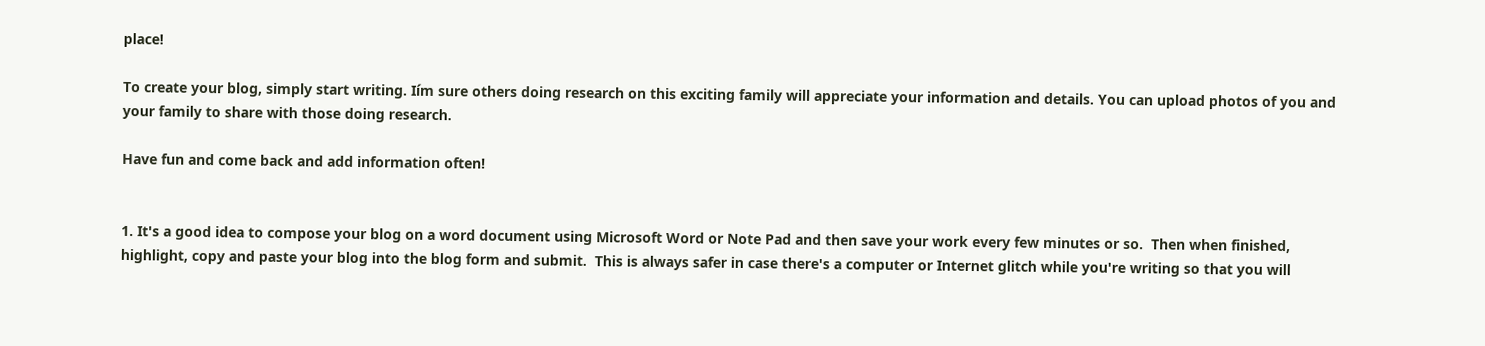place!

To create your blog, simply start writing. Iím sure others doing research on this exciting family will appreciate your information and details. You can upload photos of you and your family to share with those doing research.

Have fun and come back and add information often!


1. It's a good idea to compose your blog on a word document using Microsoft Word or Note Pad and then save your work every few minutes or so.  Then when finished, highlight, copy and paste your blog into the blog form and submit.  This is always safer in case there's a computer or Internet glitch while you're writing so that you will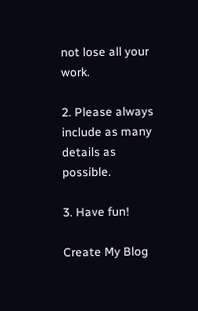not lose all your work.

2. Please always include as many details as possible.

3. Have fun!

Create My Blog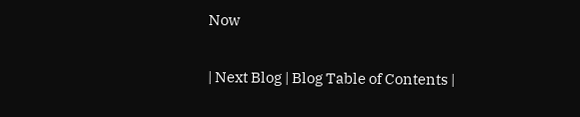Now

| Next Blog | Blog Table of Contents |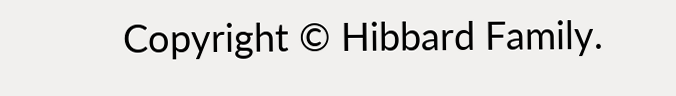Copyright © Hibbard Family.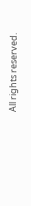All rights reserved.